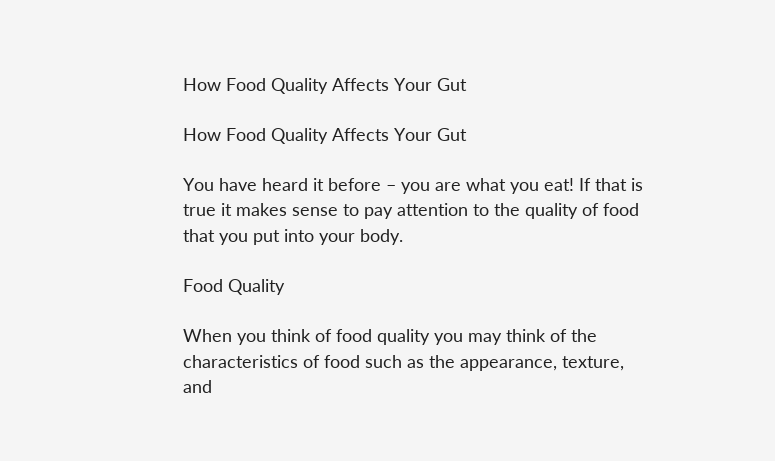How Food Quality Affects Your Gut

How Food Quality Affects Your Gut

You have heard it before – you are what you eat! If that is true it makes sense to pay attention to the quality of food that you put into your body.

Food Quality

When you think of food quality you may think of the characteristics of food such as the appearance, texture, and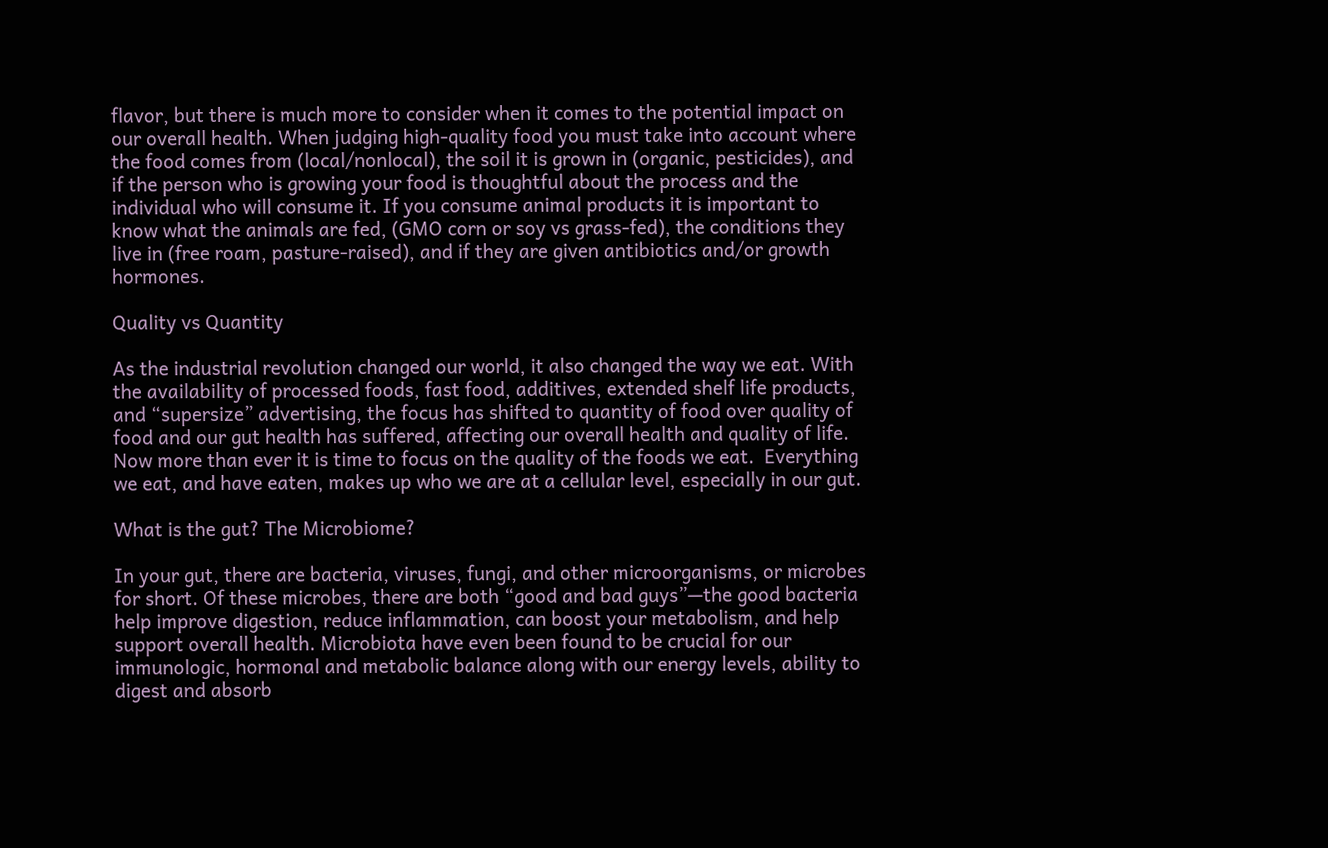flavor, but there is much more to consider when it comes to the potential impact on our overall health. When judging high-quality food you must take into account where the food comes from (local/nonlocal), the soil it is grown in (organic, pesticides), and if the person who is growing your food is thoughtful about the process and the individual who will consume it. If you consume animal products it is important to know what the animals are fed, (GMO corn or soy vs grass-fed), the conditions they live in (free roam, pasture-raised), and if they are given antibiotics and/or growth hormones.

Quality vs Quantity

As the industrial revolution changed our world, it also changed the way we eat. With the availability of processed foods, fast food, additives, extended shelf life products, and “supersize” advertising, the focus has shifted to quantity of food over quality of food and our gut health has suffered, affecting our overall health and quality of life.  Now more than ever it is time to focus on the quality of the foods we eat.  Everything we eat, and have eaten, makes up who we are at a cellular level, especially in our gut.

What is the gut? The Microbiome?

In your gut, there are bacteria, viruses, fungi, and other microorganisms, or microbes for short. Of these microbes, there are both “good and bad guys”—the good bacteria help improve digestion, reduce inflammation, can boost your metabolism, and help support overall health. Microbiota have even been found to be crucial for our immunologic, hormonal and metabolic balance along with our energy levels, ability to digest and absorb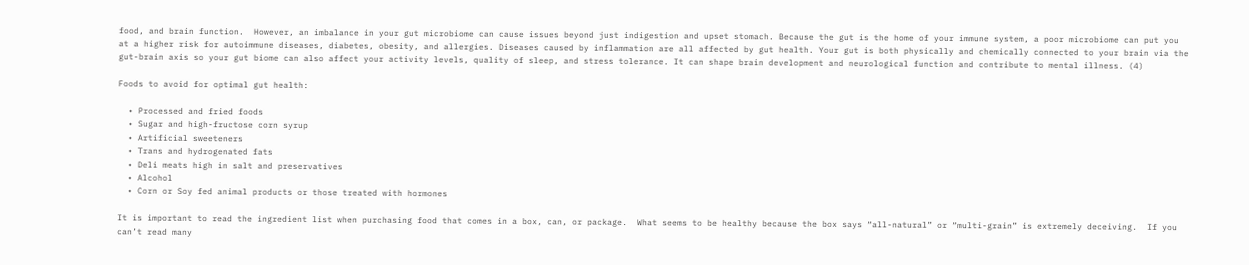food, and brain function.  However, an imbalance in your gut microbiome can cause issues beyond just indigestion and upset stomach. Because the gut is the home of your immune system, a poor microbiome can put you at a higher risk for autoimmune diseases, diabetes, obesity, and allergies. Diseases caused by inflammation are all affected by gut health. Your gut is both physically and chemically connected to your brain via the gut-brain axis so your gut biome can also affect your activity levels, quality of sleep, and stress tolerance. It can shape brain development and neurological function and contribute to mental illness. (4)

Foods to avoid for optimal gut health:

  • Processed and fried foods
  • Sugar and high-fructose corn syrup
  • Artificial sweeteners
  • Trans and hydrogenated fats
  • Deli meats high in salt and preservatives
  • Alcohol
  • Corn or Soy fed animal products or those treated with hormones

It is important to read the ingredient list when purchasing food that comes in a box, can, or package.  What seems to be healthy because the box says “all-natural” or “multi-grain” is extremely deceiving.  If you can’t read many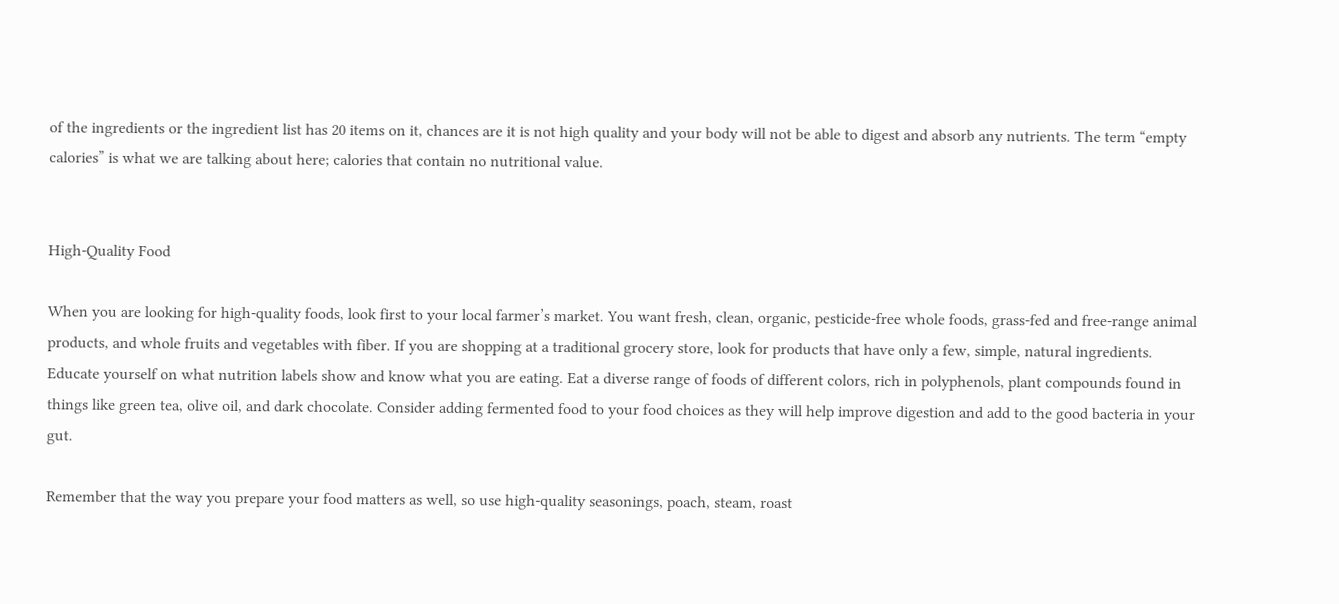of the ingredients or the ingredient list has 20 items on it, chances are it is not high quality and your body will not be able to digest and absorb any nutrients. The term “empty calories” is what we are talking about here; calories that contain no nutritional value.


High-Quality Food

When you are looking for high-quality foods, look first to your local farmer’s market. You want fresh, clean, organic, pesticide-free whole foods, grass-fed and free-range animal products, and whole fruits and vegetables with fiber. If you are shopping at a traditional grocery store, look for products that have only a few, simple, natural ingredients. Educate yourself on what nutrition labels show and know what you are eating. Eat a diverse range of foods of different colors, rich in polyphenols, plant compounds found in things like green tea, olive oil, and dark chocolate. Consider adding fermented food to your food choices as they will help improve digestion and add to the good bacteria in your gut.

Remember that the way you prepare your food matters as well, so use high-quality seasonings, poach, steam, roast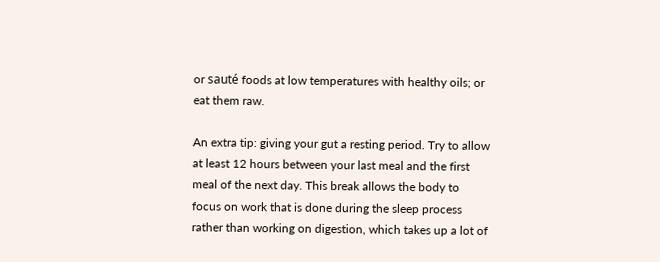or sauté foods at low temperatures with healthy oils; or eat them raw.

An extra tip: giving your gut a resting period. Try to allow at least 12 hours between your last meal and the first meal of the next day. This break allows the body to focus on work that is done during the sleep process rather than working on digestion, which takes up a lot of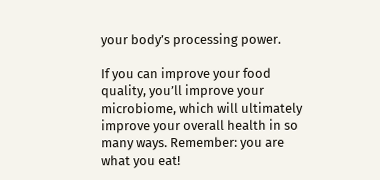your body’s processing power.

If you can improve your food quality, you’ll improve your microbiome, which will ultimately improve your overall health in so many ways. Remember: you are what you eat!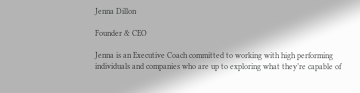Jenna Dillon

Founder & CEO

Jenna is an Executive Coach committed to working with high performing individuals and companies who are up to exploring what they’re capable of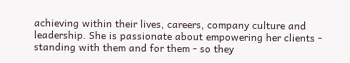achieving within their lives, careers, company culture and leadership. She is passionate about empowering her clients - standing with them and for them - so they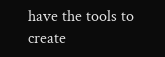have the tools to create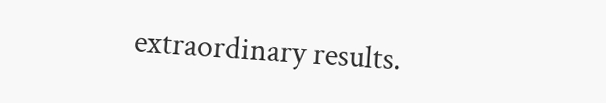extraordinary results.